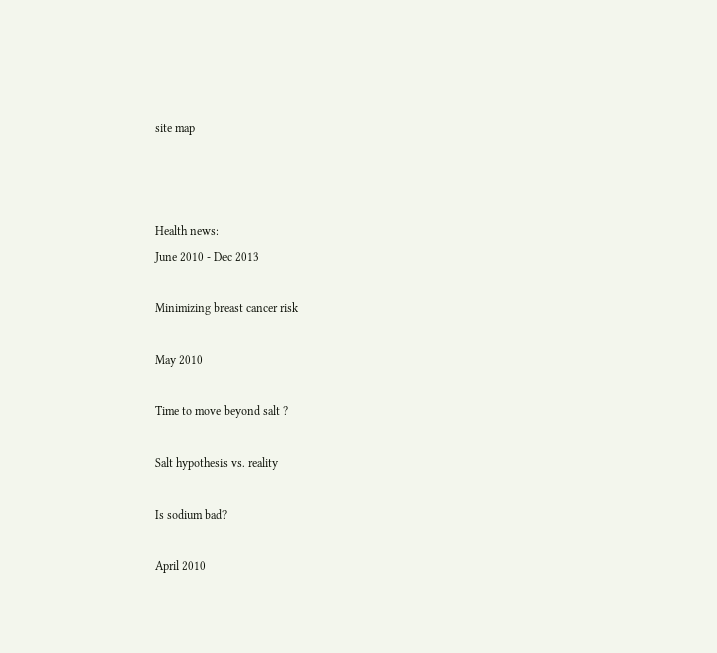site map



Health news:
June 2010 - Dec 2013

Minimizing breast cancer risk

May 2010

Time to move beyond salt ?

Salt hypothesis vs. reality

Is sodium bad?

April 2010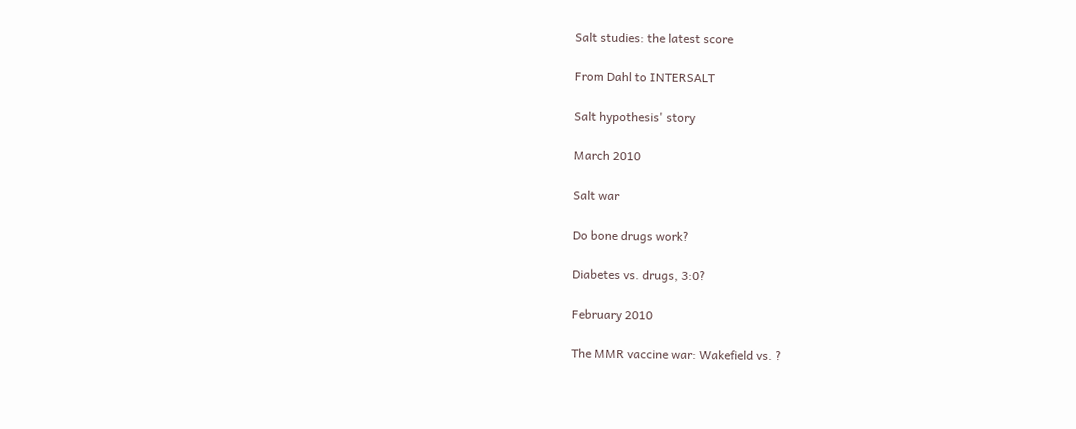Salt studies: the latest score

From Dahl to INTERSALT

Salt hypothesis' story

March 2010

Salt war

Do bone drugs work?

Diabetes vs. drugs, 3:0?

February 2010

The MMR vaccine war: Wakefield vs. ?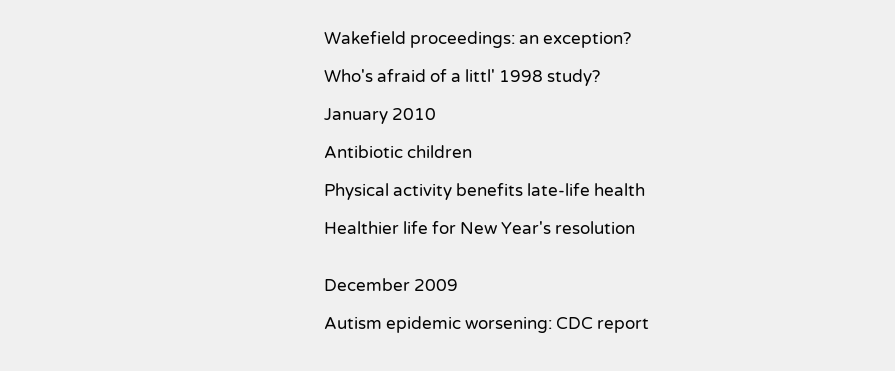Wakefield proceedings: an exception?

Who's afraid of a littl' 1998 study?

January 2010

Antibiotic children

Physical activity benefits late-life health

Healthier life for New Year's resolution


December 2009

Autism epidemic worsening: CDC report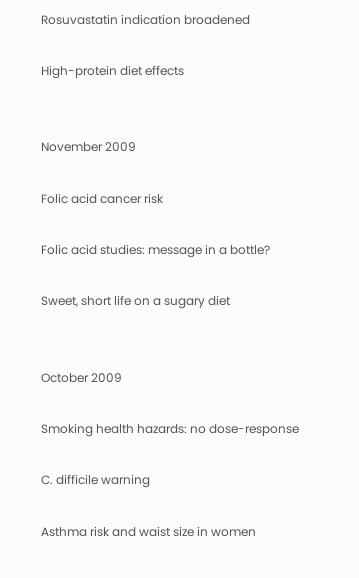Rosuvastatin indication broadened

High-protein diet effects


November 2009

Folic acid cancer risk

Folic acid studies: message in a bottle?

Sweet, short life on a sugary diet


October 2009

Smoking health hazards: no dose-response

C. difficile warning

Asthma risk and waist size in women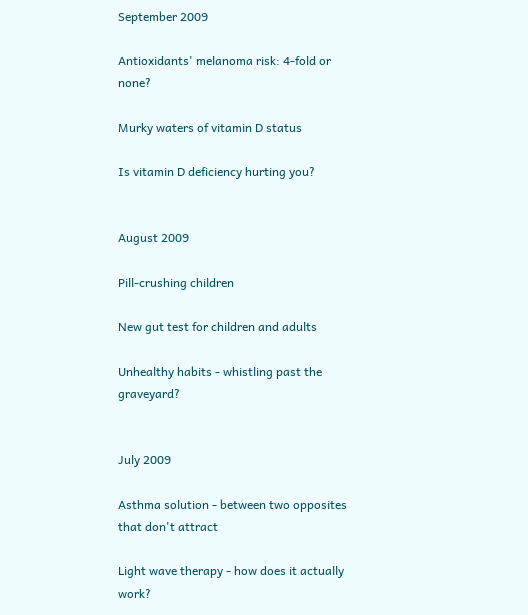September 2009

Antioxidants' melanoma risk: 4-fold or none?

Murky waters of vitamin D status

Is vitamin D deficiency hurting you?


August 2009

Pill-crushing children

New gut test for children and adults

Unhealthy habits - whistling past the graveyard?


July 2009

Asthma solution - between two opposites that don't attract

Light wave therapy - how does it actually work?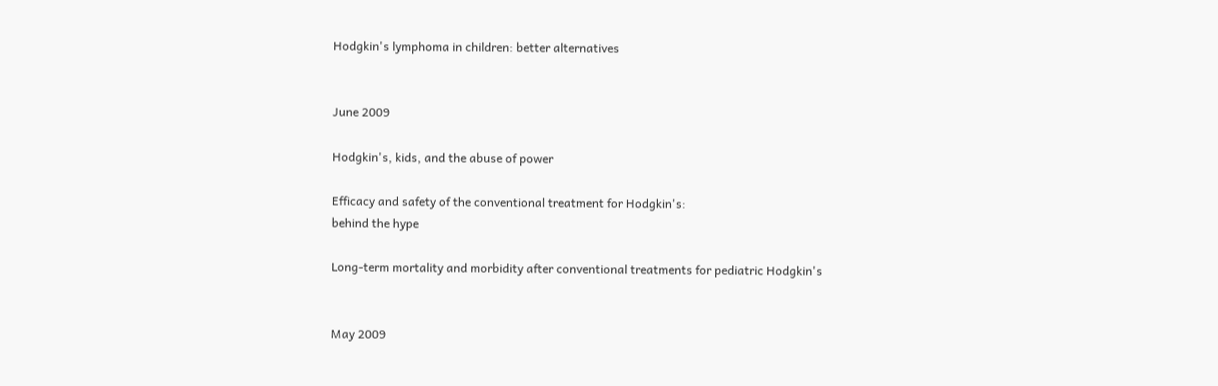Hodgkin's lymphoma in children: better alternatives


June 2009

Hodgkin's, kids, and the abuse of power

Efficacy and safety of the conventional treatment for Hodgkin's:
behind the hype

Long-term mortality and morbidity after conventional treatments for pediatric Hodgkin's


May 2009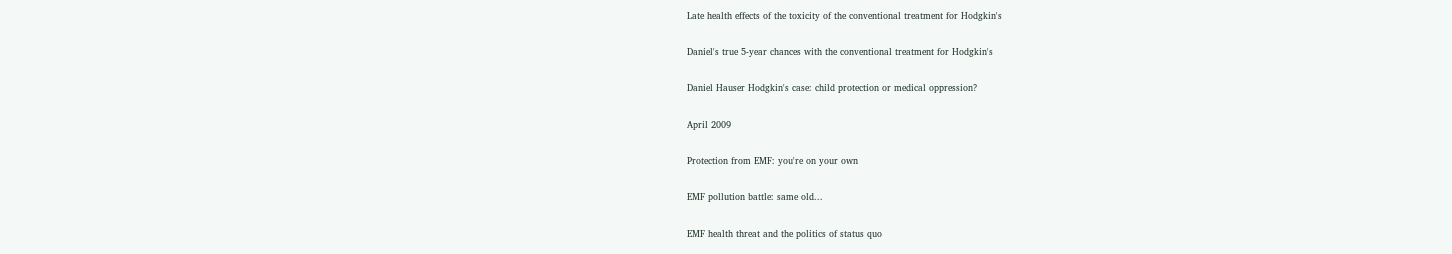Late health effects of the toxicity of the conventional treatment for Hodgkin's

Daniel's true 5-year chances with the conventional treatment for Hodgkin's

Daniel Hauser Hodgkin's case: child protection or medical oppression?

April 2009

Protection from EMF: you're on your own

EMF pollution battle: same old...

EMF health threat and the politics of status quo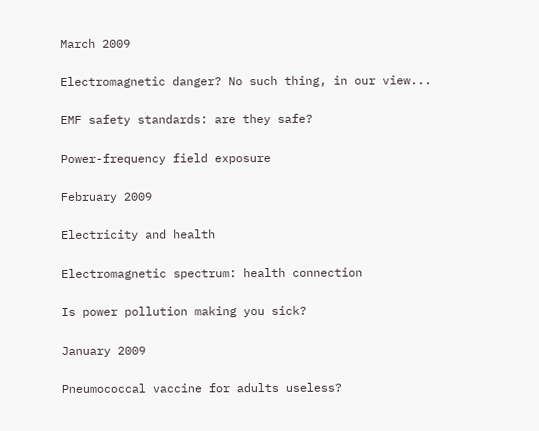March 2009

Electromagnetic danger? No such thing, in our view...

EMF safety standards: are they safe?

Power-frequency field exposure

February 2009

Electricity and health

Electromagnetic spectrum: health connection

Is power pollution making you sick?

January 2009

Pneumococcal vaccine for adults useless?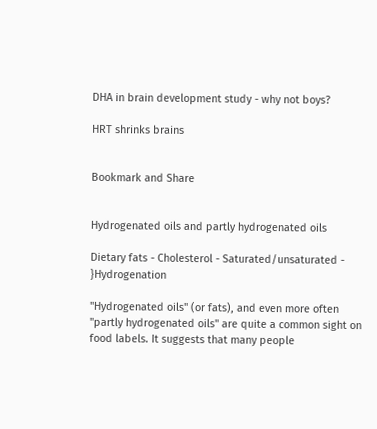DHA in brain development study - why not boys?

HRT shrinks brains


Bookmark and Share


Hydrogenated oils and partly hydrogenated oils

Dietary fats - Cholesterol - Saturated/unsaturated - }Hydrogenation

"Hydrogenated oils" (or fats), and even more often "partly hydrogenated oils" are quite a common sight on food labels. It suggests that many people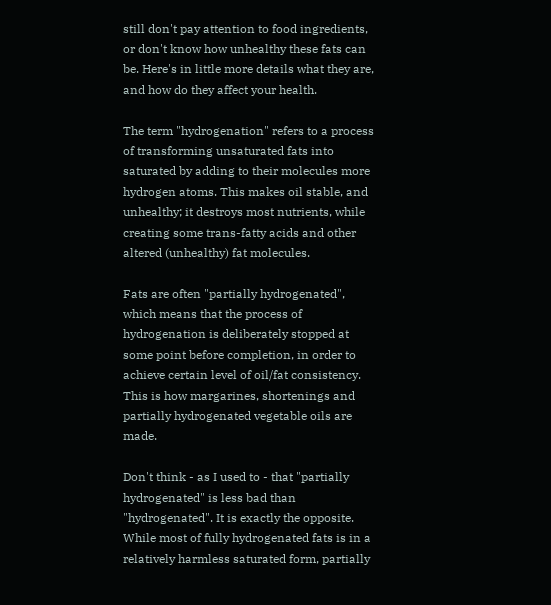still don't pay attention to food ingredients, or don't know how unhealthy these fats can be. Here's in little more details what they are, and how do they affect your health.

The term "hydrogenation" refers to a process of transforming unsaturated fats into saturated by adding to their molecules more hydrogen atoms. This makes oil stable, and unhealthy; it destroys most nutrients, while creating some trans-fatty acids and other altered (unhealthy) fat molecules.

Fats are often "partially hydrogenated", which means that the process of hydrogenation is deliberately stopped at some point before completion, in order to achieve certain level of oil/fat consistency. This is how margarines, shortenings and partially hydrogenated vegetable oils are made.

Don't think - as I used to - that "partially hydrogenated" is less bad than "hydrogenated". It is exactly the opposite. While most of fully hydrogenated fats is in a relatively harmless saturated form, partially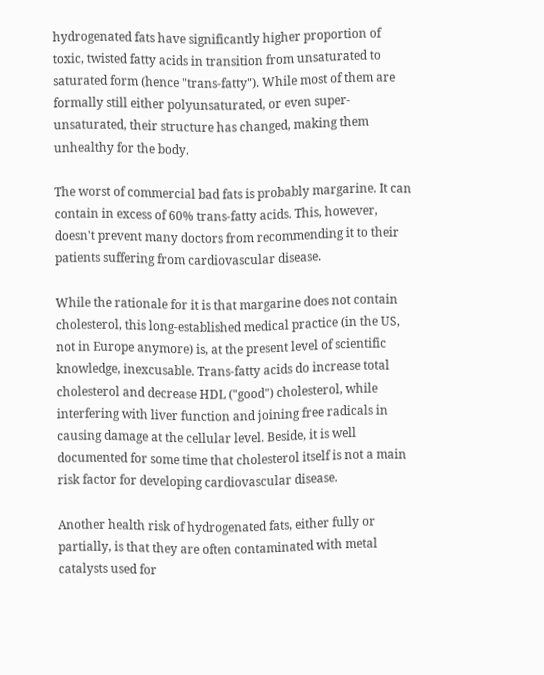hydrogenated fats have significantly higher proportion of toxic, twisted fatty acids in transition from unsaturated to saturated form (hence "trans-fatty"). While most of them are formally still either polyunsaturated, or even super-unsaturated, their structure has changed, making them unhealthy for the body.

The worst of commercial bad fats is probably margarine. It can contain in excess of 60% trans-fatty acids. This, however, doesn't prevent many doctors from recommending it to their patients suffering from cardiovascular disease.

While the rationale for it is that margarine does not contain cholesterol, this long-established medical practice (in the US, not in Europe anymore) is, at the present level of scientific knowledge, inexcusable. Trans-fatty acids do increase total cholesterol and decrease HDL ("good") cholesterol, while interfering with liver function and joining free radicals in causing damage at the cellular level. Beside, it is well documented for some time that cholesterol itself is not a main risk factor for developing cardiovascular disease.

Another health risk of hydrogenated fats, either fully or partially, is that they are often contaminated with metal catalysts used for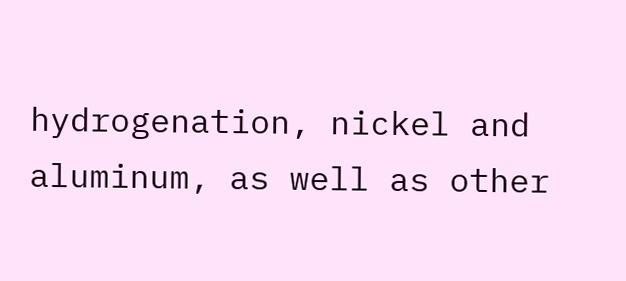hydrogenation, nickel and aluminum, as well as other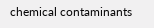chemical contaminants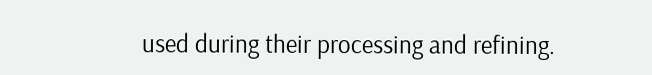used during their processing and refining.